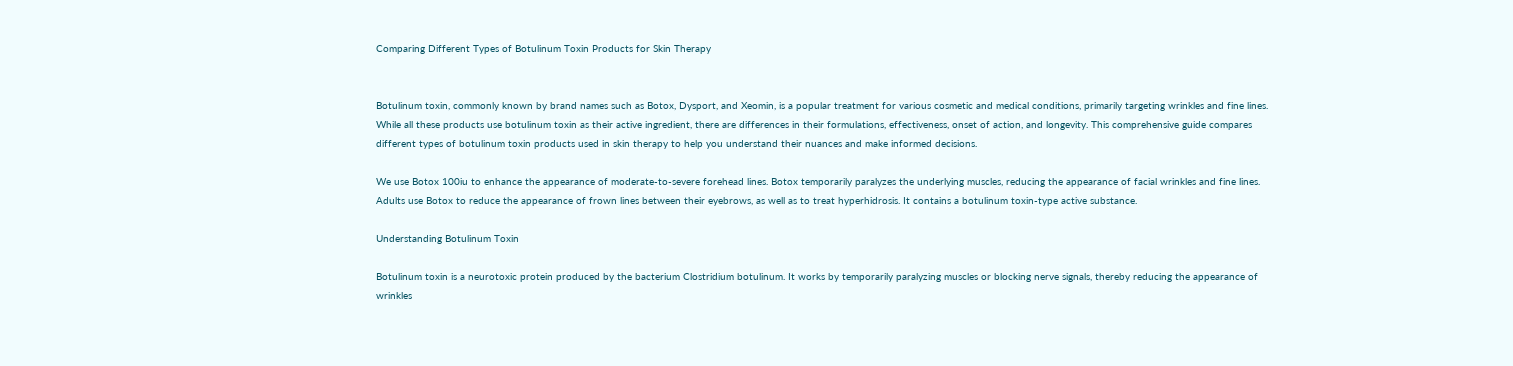Comparing Different Types of Botulinum Toxin Products for Skin Therapy


Botulinum toxin, commonly known by brand names such as Botox, Dysport, and Xeomin, is a popular treatment for various cosmetic and medical conditions, primarily targeting wrinkles and fine lines. While all these products use botulinum toxin as their active ingredient, there are differences in their formulations, effectiveness, onset of action, and longevity. This comprehensive guide compares different types of botulinum toxin products used in skin therapy to help you understand their nuances and make informed decisions.

We use Botox 100iu to enhance the appearance of moderate-to-severe forehead lines. Botox temporarily paralyzes the underlying muscles, reducing the appearance of facial wrinkles and fine lines. Adults use Botox to reduce the appearance of frown lines between their eyebrows, as well as to treat hyperhidrosis. It contains a botulinum toxin-type active substance.

Understanding Botulinum Toxin

Botulinum toxin is a neurotoxic protein produced by the bacterium Clostridium botulinum. It works by temporarily paralyzing muscles or blocking nerve signals, thereby reducing the appearance of wrinkles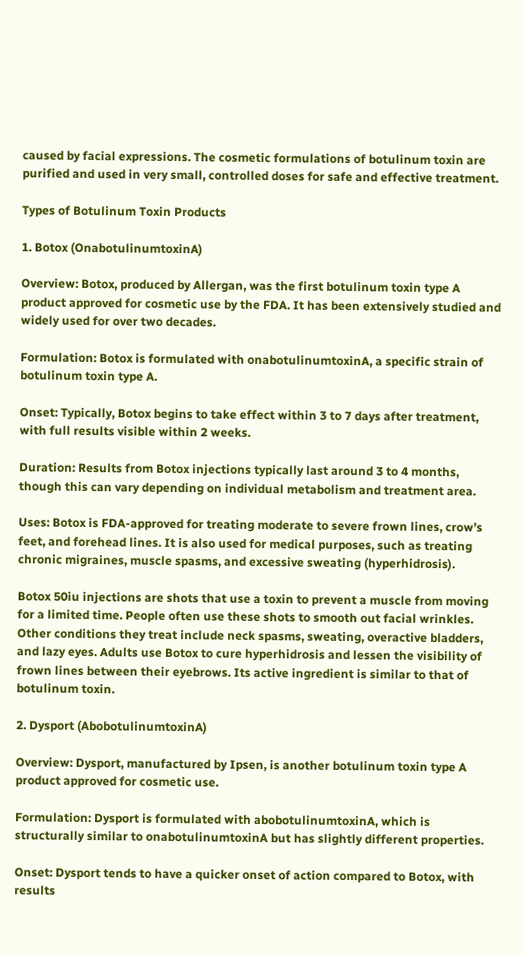caused by facial expressions. The cosmetic formulations of botulinum toxin are purified and used in very small, controlled doses for safe and effective treatment.

Types of Botulinum Toxin Products

1. Botox (OnabotulinumtoxinA)

Overview: Botox, produced by Allergan, was the first botulinum toxin type A product approved for cosmetic use by the FDA. It has been extensively studied and widely used for over two decades.

Formulation: Botox is formulated with onabotulinumtoxinA, a specific strain of botulinum toxin type A.

Onset: Typically, Botox begins to take effect within 3 to 7 days after treatment, with full results visible within 2 weeks.

Duration: Results from Botox injections typically last around 3 to 4 months, though this can vary depending on individual metabolism and treatment area.

Uses: Botox is FDA-approved for treating moderate to severe frown lines, crow’s feet, and forehead lines. It is also used for medical purposes, such as treating chronic migraines, muscle spasms, and excessive sweating (hyperhidrosis).

Botox 50iu injections are shots that use a toxin to prevent a muscle from moving for a limited time. People often use these shots to smooth out facial wrinkles. Other conditions they treat include neck spasms, sweating, overactive bladders, and lazy eyes. Adults use Botox to cure hyperhidrosis and lessen the visibility of frown lines between their eyebrows. Its active ingredient is similar to that of botulinum toxin.

2. Dysport (AbobotulinumtoxinA)

Overview: Dysport, manufactured by Ipsen, is another botulinum toxin type A product approved for cosmetic use.

Formulation: Dysport is formulated with abobotulinumtoxinA, which is structurally similar to onabotulinumtoxinA but has slightly different properties.

Onset: Dysport tends to have a quicker onset of action compared to Botox, with results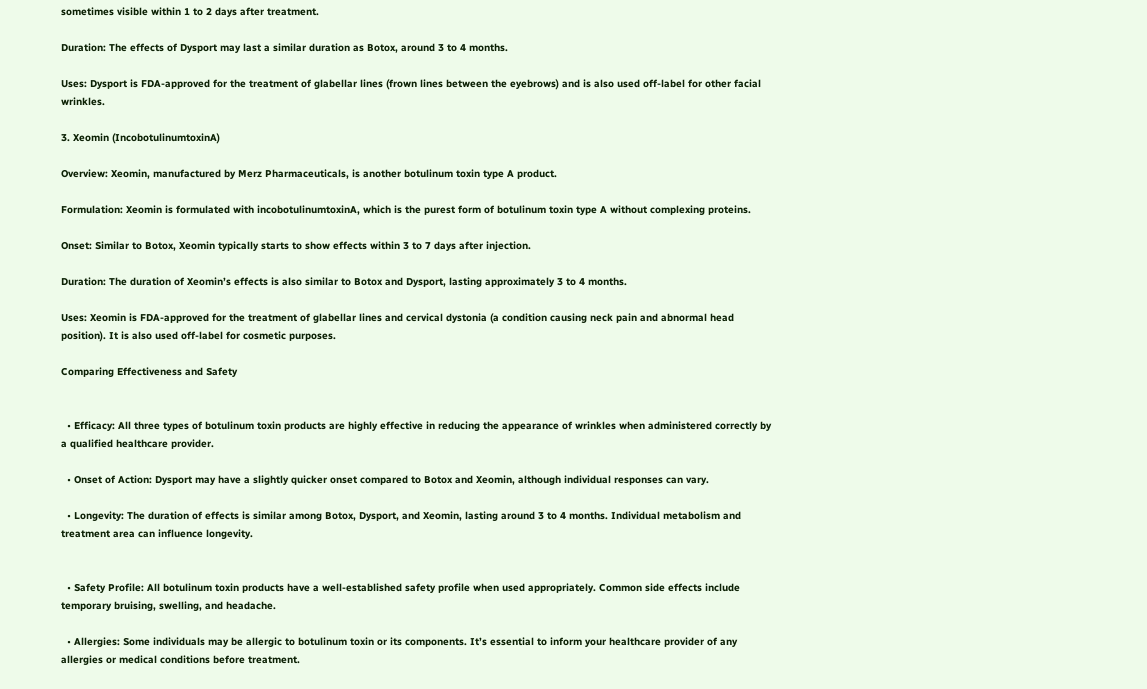sometimes visible within 1 to 2 days after treatment.

Duration: The effects of Dysport may last a similar duration as Botox, around 3 to 4 months.

Uses: Dysport is FDA-approved for the treatment of glabellar lines (frown lines between the eyebrows) and is also used off-label for other facial wrinkles.

3. Xeomin (IncobotulinumtoxinA)

Overview: Xeomin, manufactured by Merz Pharmaceuticals, is another botulinum toxin type A product.

Formulation: Xeomin is formulated with incobotulinumtoxinA, which is the purest form of botulinum toxin type A without complexing proteins.

Onset: Similar to Botox, Xeomin typically starts to show effects within 3 to 7 days after injection.

Duration: The duration of Xeomin’s effects is also similar to Botox and Dysport, lasting approximately 3 to 4 months.

Uses: Xeomin is FDA-approved for the treatment of glabellar lines and cervical dystonia (a condition causing neck pain and abnormal head position). It is also used off-label for cosmetic purposes.

Comparing Effectiveness and Safety


  • Efficacy: All three types of botulinum toxin products are highly effective in reducing the appearance of wrinkles when administered correctly by a qualified healthcare provider.

  • Onset of Action: Dysport may have a slightly quicker onset compared to Botox and Xeomin, although individual responses can vary.

  • Longevity: The duration of effects is similar among Botox, Dysport, and Xeomin, lasting around 3 to 4 months. Individual metabolism and treatment area can influence longevity.


  • Safety Profile: All botulinum toxin products have a well-established safety profile when used appropriately. Common side effects include temporary bruising, swelling, and headache.

  • Allergies: Some individuals may be allergic to botulinum toxin or its components. It’s essential to inform your healthcare provider of any allergies or medical conditions before treatment.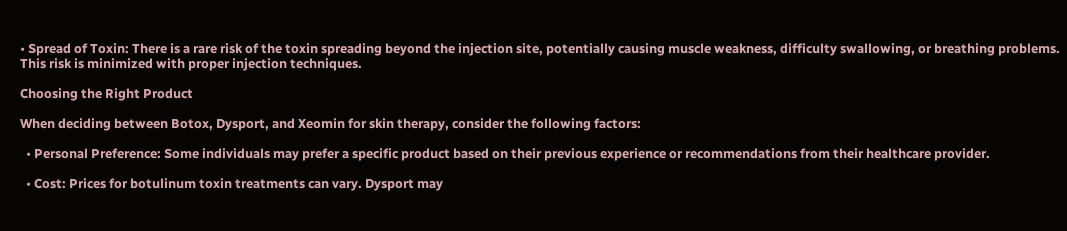• Spread of Toxin: There is a rare risk of the toxin spreading beyond the injection site, potentially causing muscle weakness, difficulty swallowing, or breathing problems. This risk is minimized with proper injection techniques.

Choosing the Right Product

When deciding between Botox, Dysport, and Xeomin for skin therapy, consider the following factors:

  • Personal Preference: Some individuals may prefer a specific product based on their previous experience or recommendations from their healthcare provider.

  • Cost: Prices for botulinum toxin treatments can vary. Dysport may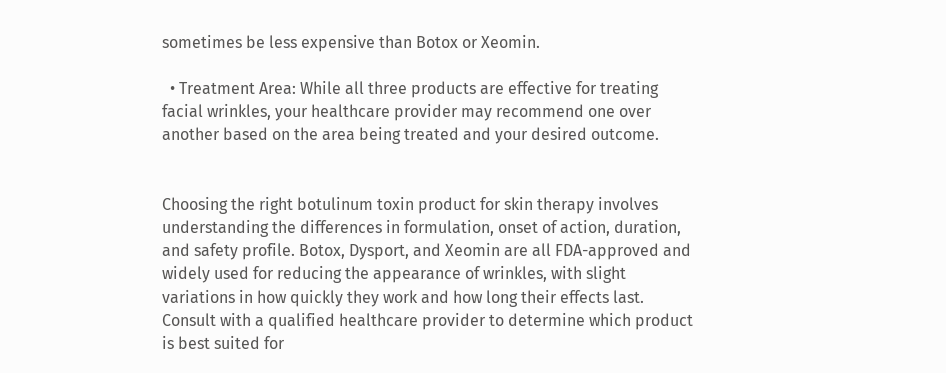sometimes be less expensive than Botox or Xeomin.

  • Treatment Area: While all three products are effective for treating facial wrinkles, your healthcare provider may recommend one over another based on the area being treated and your desired outcome.


Choosing the right botulinum toxin product for skin therapy involves understanding the differences in formulation, onset of action, duration, and safety profile. Botox, Dysport, and Xeomin are all FDA-approved and widely used for reducing the appearance of wrinkles, with slight variations in how quickly they work and how long their effects last. Consult with a qualified healthcare provider to determine which product is best suited for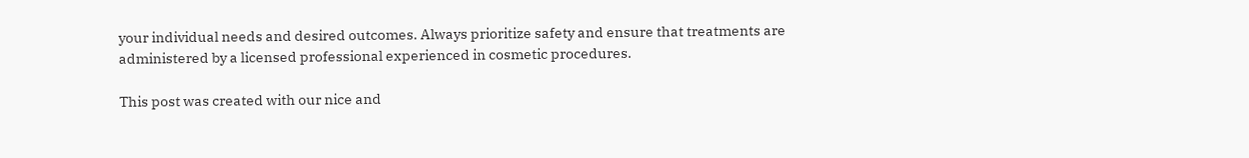your individual needs and desired outcomes. Always prioritize safety and ensure that treatments are administered by a licensed professional experienced in cosmetic procedures.

This post was created with our nice and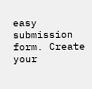easy submission form. Create your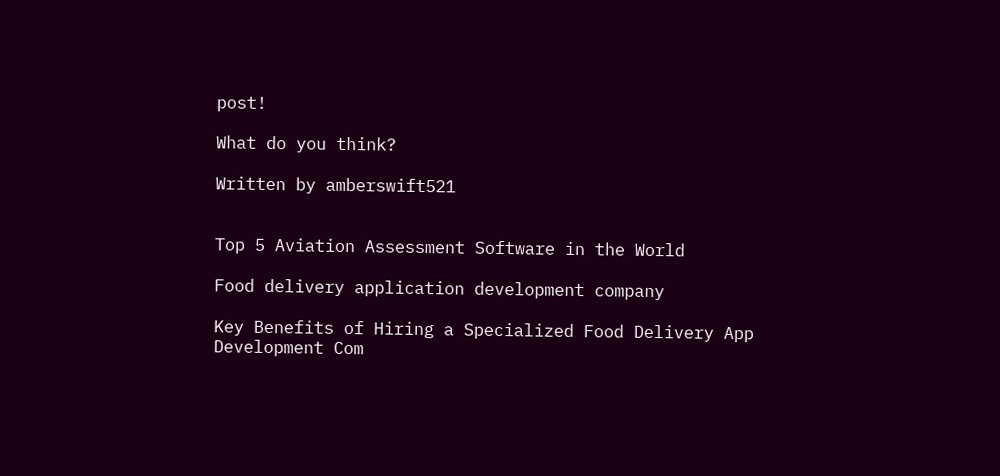post!

What do you think?

Written by amberswift521


Top 5 Aviation Assessment Software in the World

Food delivery application development company

Key Benefits of Hiring a Specialized Food Delivery App Development Com